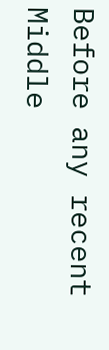Before any recent Middle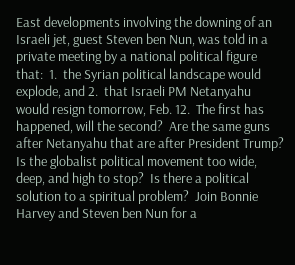East developments involving the downing of an Israeli jet, guest Steven ben Nun, was told in a private meeting by a national political figure that:  1.  the Syrian political landscape would explode, and 2.  that Israeli PM Netanyahu would resign tomorrow, Feb. 12.  The first has happened, will the second?  Are the same guns after Netanyahu that are after President Trump?  Is the globalist political movement too wide, deep, and high to stop?  Is there a political solution to a spiritual problem?  Join Bonnie Harvey and Steven ben Nun for a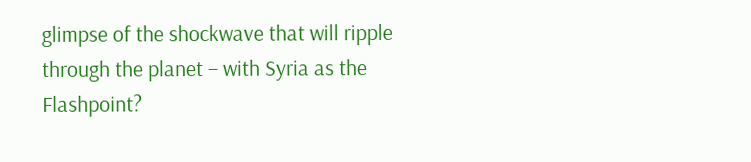glimpse of the shockwave that will ripple through the planet – with Syria as the Flashpoint?